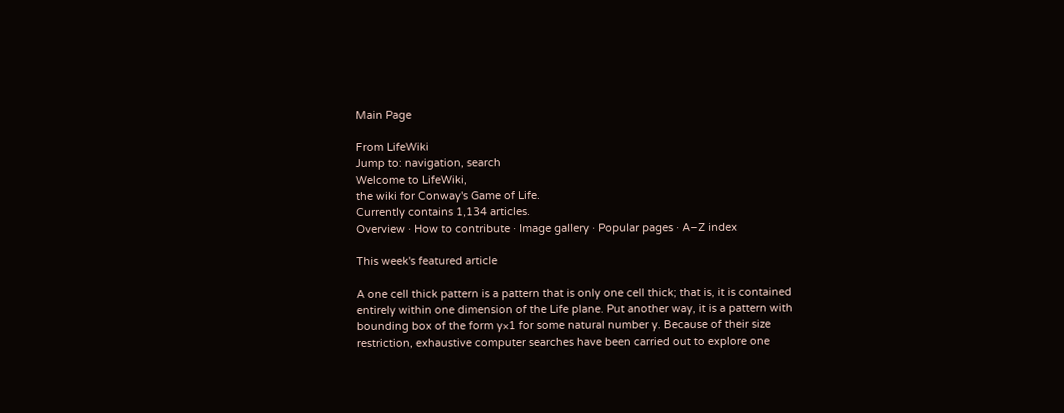Main Page

From LifeWiki
Jump to: navigation, search
Welcome to LifeWiki,
the wiki for Conway's Game of Life.
Currently contains 1,134 articles.
Overview · How to contribute · Image gallery · Popular pages · A–Z index

This week's featured article

A one cell thick pattern is a pattern that is only one cell thick; that is, it is contained entirely within one dimension of the Life plane. Put another way, it is a pattern with bounding box of the form y×1 for some natural number y. Because of their size restriction, exhaustive computer searches have been carried out to explore one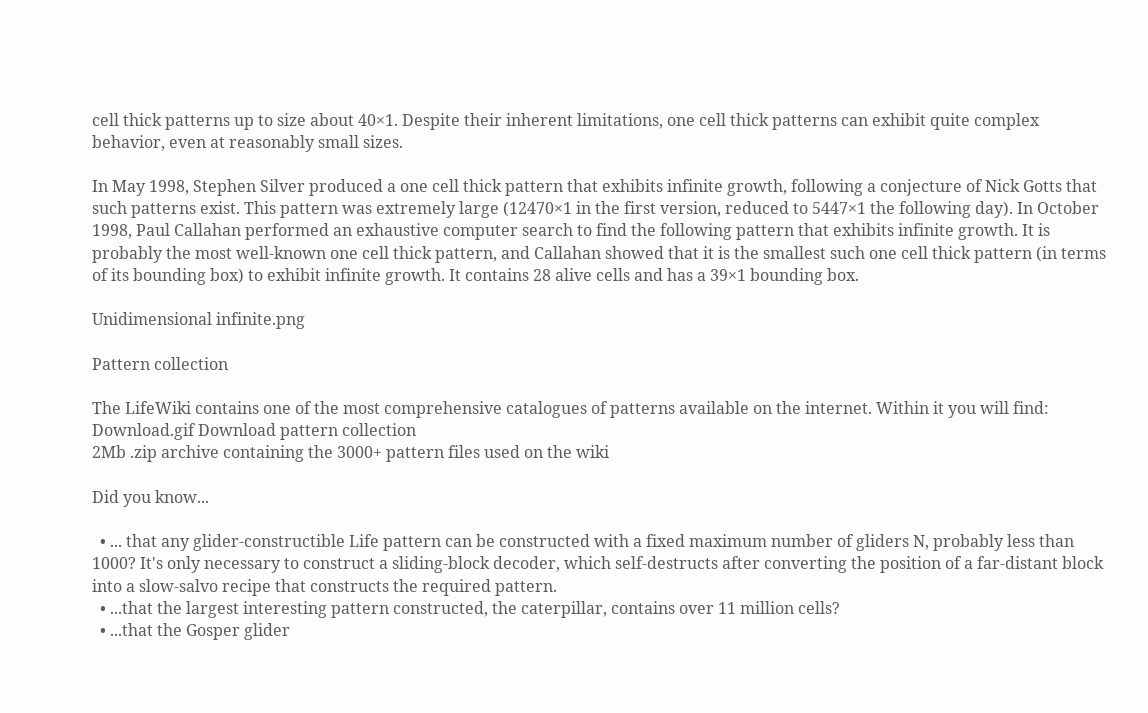cell thick patterns up to size about 40×1. Despite their inherent limitations, one cell thick patterns can exhibit quite complex behavior, even at reasonably small sizes.

In May 1998, Stephen Silver produced a one cell thick pattern that exhibits infinite growth, following a conjecture of Nick Gotts that such patterns exist. This pattern was extremely large (12470×1 in the first version, reduced to 5447×1 the following day). In October 1998, Paul Callahan performed an exhaustive computer search to find the following pattern that exhibits infinite growth. It is probably the most well-known one cell thick pattern, and Callahan showed that it is the smallest such one cell thick pattern (in terms of its bounding box) to exhibit infinite growth. It contains 28 alive cells and has a 39×1 bounding box.

Unidimensional infinite.png

Pattern collection

The LifeWiki contains one of the most comprehensive catalogues of patterns available on the internet. Within it you will find:
Download.gif Download pattern collection
2Mb .zip archive containing the 3000+ pattern files used on the wiki

Did you know...

  • ... that any glider-constructible Life pattern can be constructed with a fixed maximum number of gliders N, probably less than 1000? It's only necessary to construct a sliding-block decoder, which self-destructs after converting the position of a far-distant block into a slow-salvo recipe that constructs the required pattern.
  • ...that the largest interesting pattern constructed, the caterpillar, contains over 11 million cells?
  • ...that the Gosper glider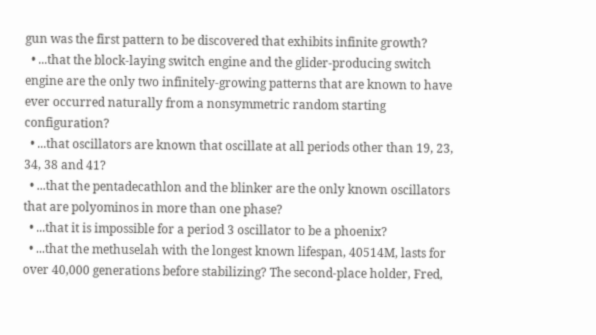gun was the first pattern to be discovered that exhibits infinite growth?
  • ...that the block-laying switch engine and the glider-producing switch engine are the only two infinitely-growing patterns that are known to have ever occurred naturally from a nonsymmetric random starting configuration?
  • ...that oscillators are known that oscillate at all periods other than 19, 23, 34, 38 and 41?
  • ...that the pentadecathlon and the blinker are the only known oscillators that are polyominos in more than one phase?
  • ...that it is impossible for a period 3 oscillator to be a phoenix?
  • ...that the methuselah with the longest known lifespan, 40514M, lasts for over 40,000 generations before stabilizing? The second-place holder, Fred,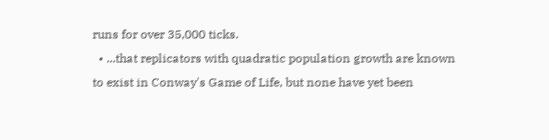runs for over 35,000 ticks.
  • ...that replicators with quadratic population growth are known to exist in Conway's Game of Life, but none have yet been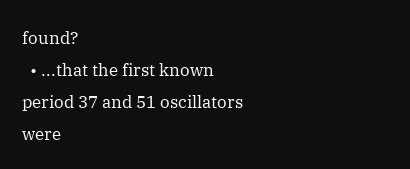found?
  • ...that the first known period 37 and 51 oscillators were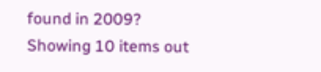found in 2009?
Showing 10 items out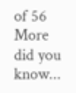of 56 More did you know...